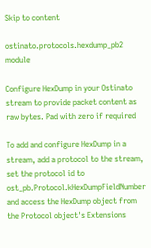Skip to content

ostinato.protocols.hexdump_pb2 module

Configure HexDump in your Ostinato stream to provide packet content as raw bytes. Pad with zero if required

To add and configure HexDump in a stream, add a protocol to the stream, set the protocol id to ost_pb.Protocol.kHexDumpFieldNumber and access the HexDump object from the Protocol object's Extensions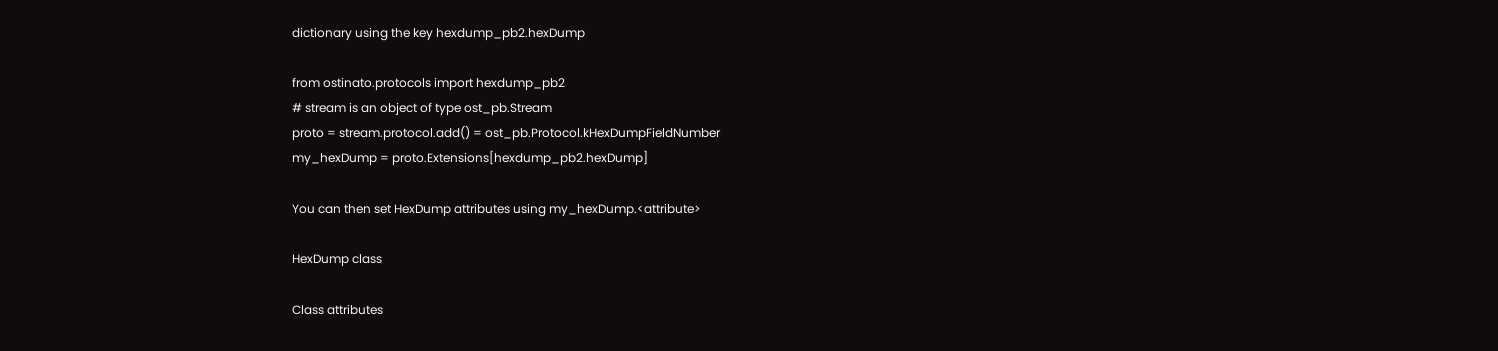dictionary using the key hexdump_pb2.hexDump

from ostinato.protocols import hexdump_pb2
# stream is an object of type ost_pb.Stream
proto = stream.protocol.add() = ost_pb.Protocol.kHexDumpFieldNumber
my_hexDump = proto.Extensions[hexdump_pb2.hexDump]

You can then set HexDump attributes using my_hexDump.<attribute>

HexDump class

Class attributes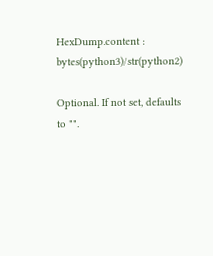HexDump.content : bytes(python3)/str(python2)

Optional. If not set, defaults to "".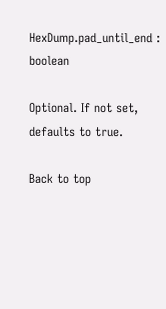HexDump.pad_until_end : boolean

Optional. If not set, defaults to true.

Back to top